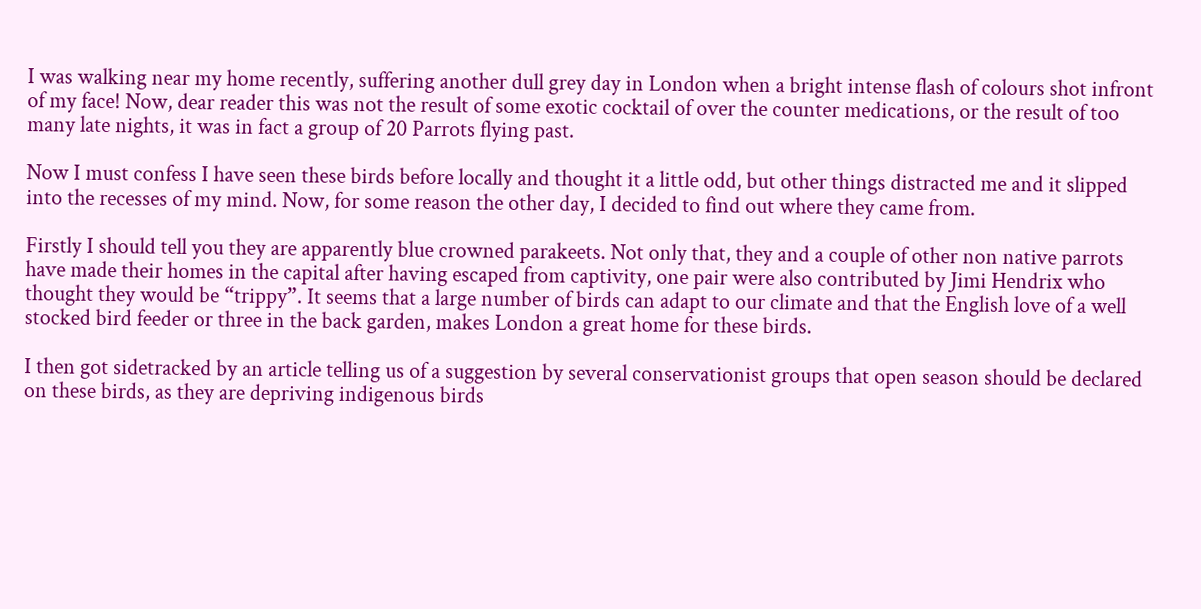I was walking near my home recently, suffering another dull grey day in London when a bright intense flash of colours shot infront of my face! Now, dear reader this was not the result of some exotic cocktail of over the counter medications, or the result of too many late nights, it was in fact a group of 20 Parrots flying past.

Now I must confess I have seen these birds before locally and thought it a little odd, but other things distracted me and it slipped into the recesses of my mind. Now, for some reason the other day, I decided to find out where they came from.

Firstly I should tell you they are apparently blue crowned parakeets. Not only that, they and a couple of other non native parrots have made their homes in the capital after having escaped from captivity, one pair were also contributed by Jimi Hendrix who thought they would be “trippy”. It seems that a large number of birds can adapt to our climate and that the English love of a well stocked bird feeder or three in the back garden, makes London a great home for these birds.

I then got sidetracked by an article telling us of a suggestion by several conservationist groups that open season should be declared on these birds, as they are depriving indigenous birds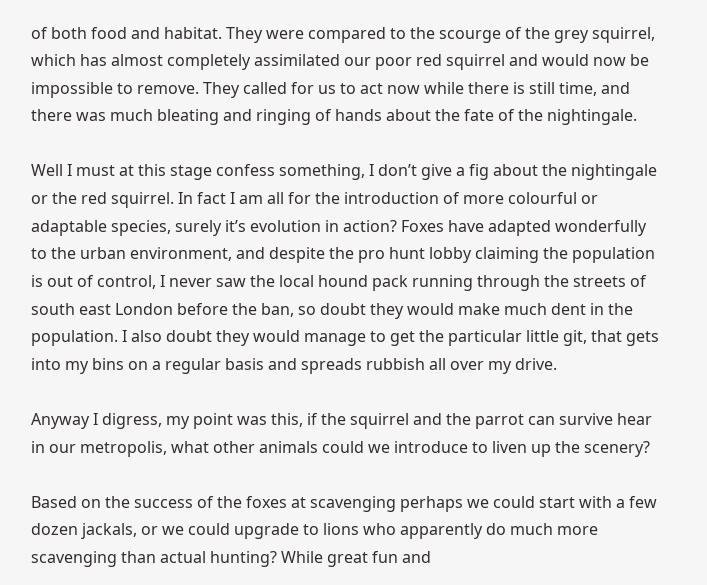of both food and habitat. They were compared to the scourge of the grey squirrel, which has almost completely assimilated our poor red squirrel and would now be impossible to remove. They called for us to act now while there is still time, and there was much bleating and ringing of hands about the fate of the nightingale.

Well I must at this stage confess something, I don’t give a fig about the nightingale or the red squirrel. In fact I am all for the introduction of more colourful or adaptable species, surely it’s evolution in action? Foxes have adapted wonderfully to the urban environment, and despite the pro hunt lobby claiming the population is out of control, I never saw the local hound pack running through the streets of south east London before the ban, so doubt they would make much dent in the population. I also doubt they would manage to get the particular little git, that gets into my bins on a regular basis and spreads rubbish all over my drive.

Anyway I digress, my point was this, if the squirrel and the parrot can survive hear in our metropolis, what other animals could we introduce to liven up the scenery?

Based on the success of the foxes at scavenging perhaps we could start with a few dozen jackals, or we could upgrade to lions who apparently do much more scavenging than actual hunting? While great fun and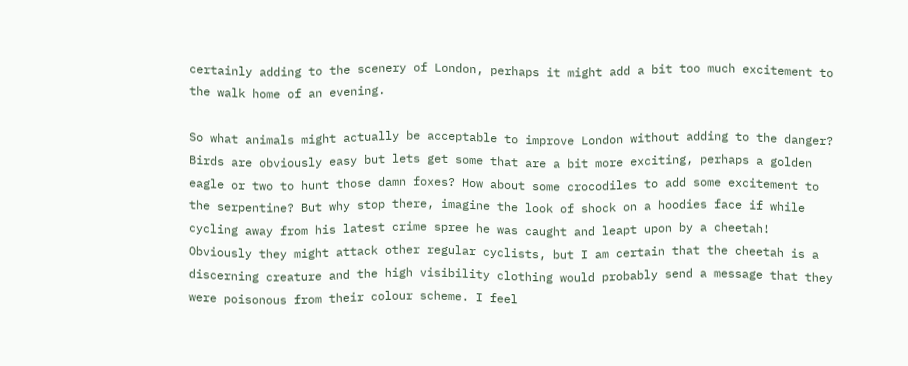certainly adding to the scenery of London, perhaps it might add a bit too much excitement to the walk home of an evening.

So what animals might actually be acceptable to improve London without adding to the danger? Birds are obviously easy but lets get some that are a bit more exciting, perhaps a golden eagle or two to hunt those damn foxes? How about some crocodiles to add some excitement to the serpentine? But why stop there, imagine the look of shock on a hoodies face if while cycling away from his latest crime spree he was caught and leapt upon by a cheetah! Obviously they might attack other regular cyclists, but I am certain that the cheetah is a discerning creature and the high visibility clothing would probably send a message that they were poisonous from their colour scheme. I feel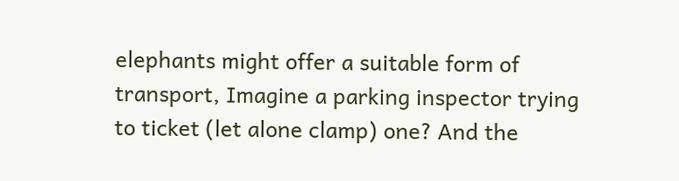elephants might offer a suitable form of transport, Imagine a parking inspector trying to ticket (let alone clamp) one? And the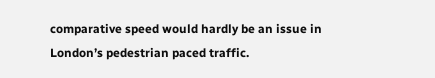comparative speed would hardly be an issue in London’s pedestrian paced traffic.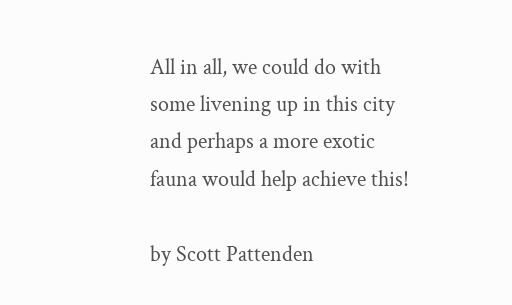All in all, we could do with some livening up in this city and perhaps a more exotic fauna would help achieve this!

by Scott Pattenden